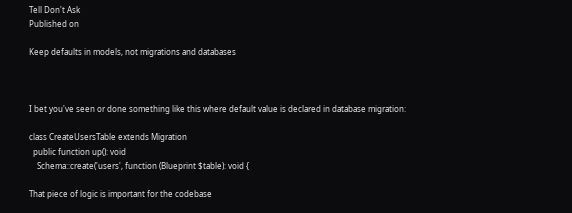Tell Don't Ask
Published on

Keep defaults in models, not migrations and databases



I bet you've seen or done something like this where default value is declared in database migration:

class CreateUsersTable extends Migration
  public function up(): void
    Schema::create('users', function (Blueprint $table): void {

That piece of logic is important for the codebase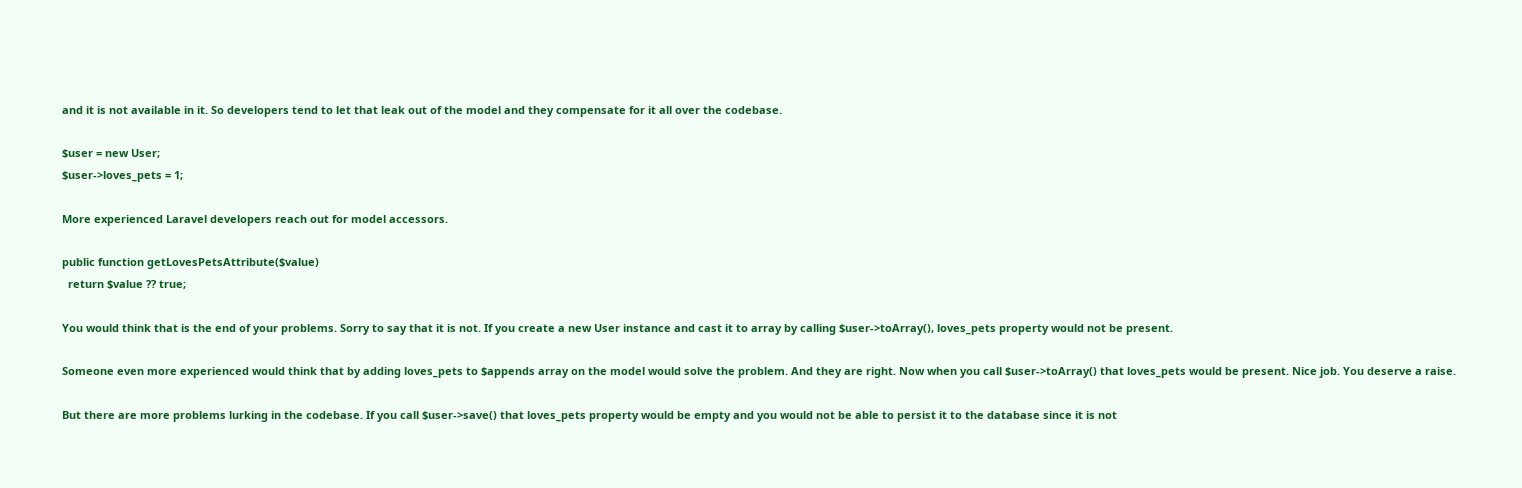and it is not available in it. So developers tend to let that leak out of the model and they compensate for it all over the codebase.

$user = new User;
$user->loves_pets = 1;

More experienced Laravel developers reach out for model accessors.

public function getLovesPetsAttribute($value)
  return $value ?? true;

You would think that is the end of your problems. Sorry to say that it is not. If you create a new User instance and cast it to array by calling $user->toArray(), loves_pets property would not be present.

Someone even more experienced would think that by adding loves_pets to $appends array on the model would solve the problem. And they are right. Now when you call $user->toArray() that loves_pets would be present. Nice job. You deserve a raise.

But there are more problems lurking in the codebase. If you call $user->save() that loves_pets property would be empty and you would not be able to persist it to the database since it is not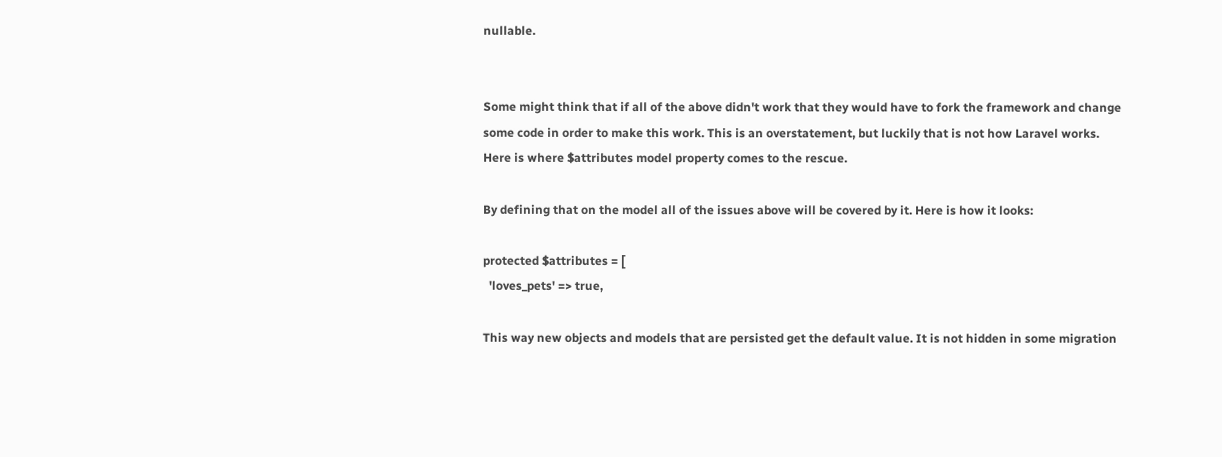nullable.


Some might think that if all of the above didn't work that they would have to fork the framework and change some code in order to make this work. This is an overstatement, but luckily that is not how Laravel works. Here is where $attributes model property comes to the rescue.

By defining that on the model all of the issues above will be covered by it. Here is how it looks:

protected $attributes = [
  'loves_pets' => true,

This way new objects and models that are persisted get the default value. It is not hidden in some migration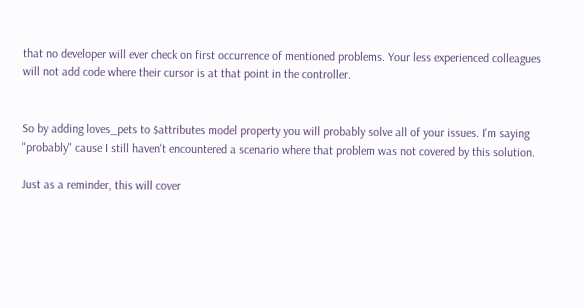that no developer will ever check on first occurrence of mentioned problems. Your less experienced colleagues will not add code where their cursor is at that point in the controller.


So by adding loves_pets to $attributes model property you will probably solve all of your issues. I'm saying "probably" cause I still haven't encountered a scenario where that problem was not covered by this solution.

Just as a reminder, this will cover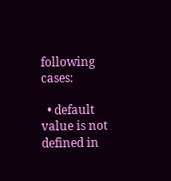following cases:

  • default value is not defined in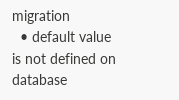migration
  • default value is not defined on database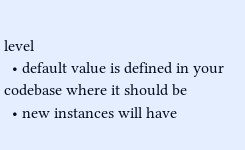level
  • default value is defined in your codebase where it should be
  • new instances will have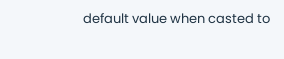default value when casted to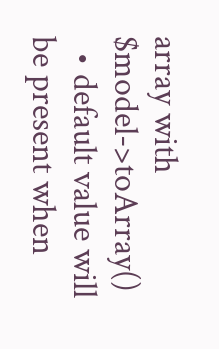array with $model->toArray()
  • default value will be present when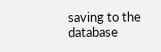saving to the database